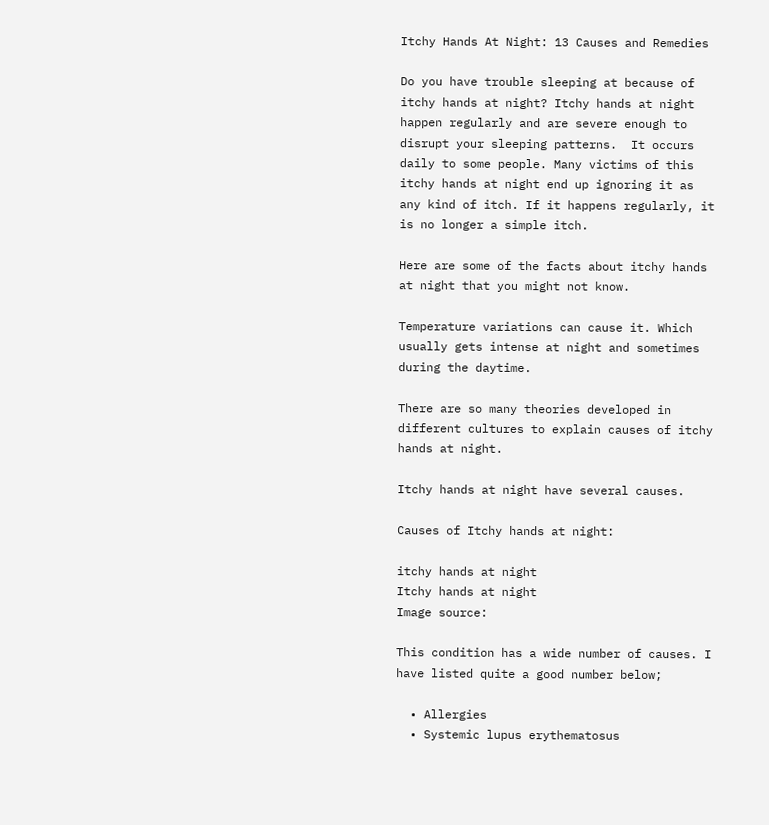Itchy Hands At Night: 13 Causes and Remedies

Do you have trouble sleeping at because of itchy hands at night? Itchy hands at night happen regularly and are severe enough to disrupt your sleeping patterns.  It occurs daily to some people. Many victims of this itchy hands at night end up ignoring it as any kind of itch. If it happens regularly, it is no longer a simple itch.

Here are some of the facts about itchy hands at night that you might not know.

Temperature variations can cause it. Which usually gets intense at night and sometimes during the daytime.

There are so many theories developed in different cultures to explain causes of itchy hands at night.

Itchy hands at night have several causes.

Causes of Itchy hands at night:

itchy hands at night
Itchy hands at night
Image source:

This condition has a wide number of causes. I have listed quite a good number below;

  • Allergies
  • Systemic lupus erythematosus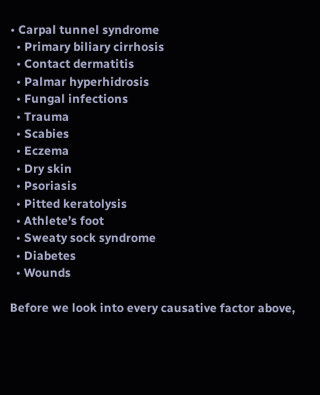• Carpal tunnel syndrome
  • Primary biliary cirrhosis
  • Contact dermatitis
  • Palmar hyperhidrosis
  • Fungal infections
  • Trauma
  • Scabies
  • Eczema
  • Dry skin
  • Psoriasis
  • Pitted keratolysis
  • Athlete’s foot
  • Sweaty sock syndrome
  • Diabetes
  • Wounds

Before we look into every causative factor above,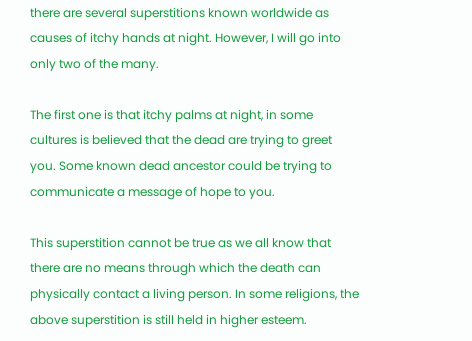there are several superstitions known worldwide as causes of itchy hands at night. However, I will go into only two of the many.

The first one is that itchy palms at night, in some cultures is believed that the dead are trying to greet you. Some known dead ancestor could be trying to communicate a message of hope to you.

This superstition cannot be true as we all know that there are no means through which the death can physically contact a living person. In some religions, the above superstition is still held in higher esteem.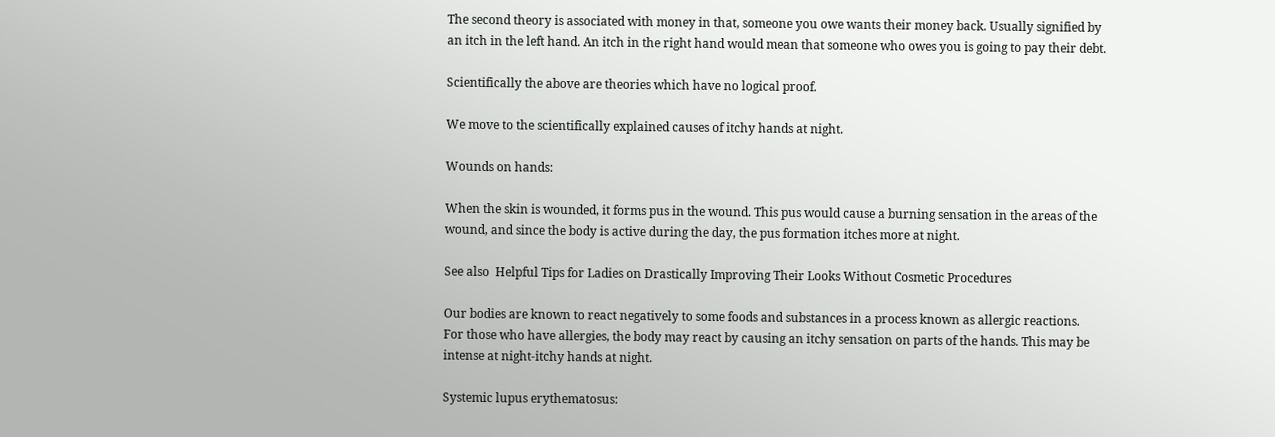The second theory is associated with money in that, someone you owe wants their money back. Usually signified by an itch in the left hand. An itch in the right hand would mean that someone who owes you is going to pay their debt.

Scientifically the above are theories which have no logical proof.

We move to the scientifically explained causes of itchy hands at night.

Wounds on hands:

When the skin is wounded, it forms pus in the wound. This pus would cause a burning sensation in the areas of the wound, and since the body is active during the day, the pus formation itches more at night.

See also  Helpful Tips for Ladies on Drastically Improving Their Looks Without Cosmetic Procedures

Our bodies are known to react negatively to some foods and substances in a process known as allergic reactions.  For those who have allergies, the body may react by causing an itchy sensation on parts of the hands. This may be intense at night-itchy hands at night.

Systemic lupus erythematosus: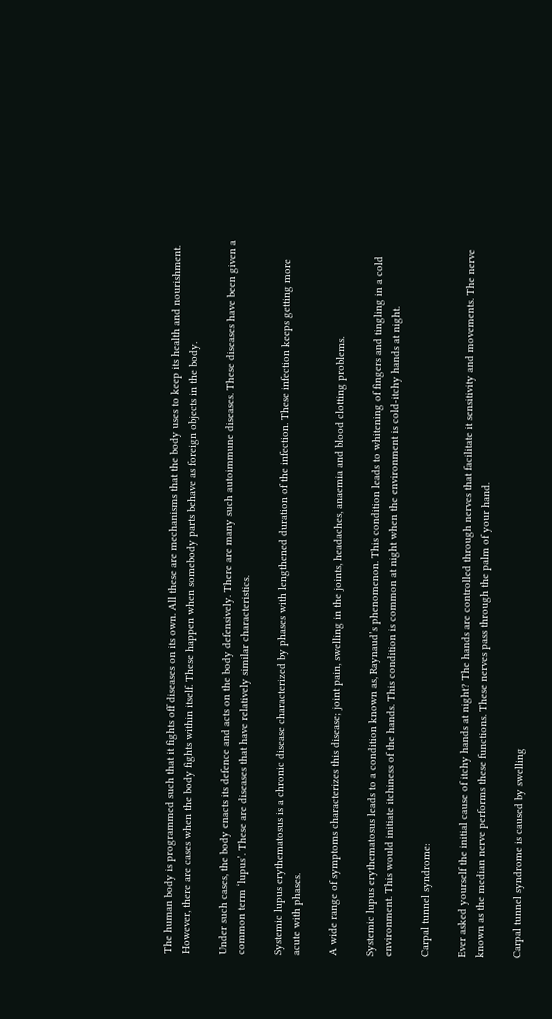The human body is programmed such that it fights off diseases on its own. All these are mechanisms that the body uses to keep its health and nourishment. However, there are cases when the body fights within itself. These happen when somebody parts behave as foreign objects in the body.

Under such cases, the body enacts its defence and acts on the body defensively. There are many such autoimmune diseases. These diseases have been given a common term ‘lupus’. These are diseases that have relatively similar characteristics.

Systemic lupus erythematosus is a chronic disease characterized by phases with lengthened duration of the infection. These infection keeps getting more acute with phases.

A wide range of symptoms characterizes this disease; joint pain, swelling in the joints, headaches, anaemia and blood clotting problems.

Systemic lupus erythematosus leads to a condition known as, Raynaud’s phenomenon. This condition leads to whitening of fingers and tingling in a cold environment. This would initiate itchiness of the hands. This condition is common at night when the environment is cold-itchy hands at night.

Carpal tunnel syndrome:

Ever asked yourself the initial cause of itchy hands at night? The hands are controlled through nerves that facilitate it sensitivity and movements. The nerve known as the median nerve performs these functions. These nerves pass through the palm of your hand.

Carpal tunnel syndrome is caused by swelling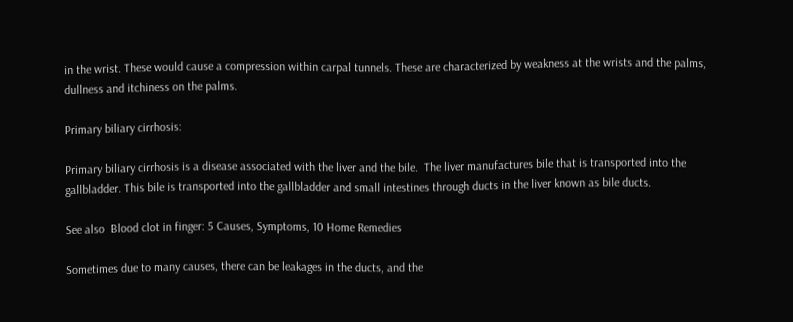in the wrist. These would cause a compression within carpal tunnels. These are characterized by weakness at the wrists and the palms, dullness and itchiness on the palms.

Primary biliary cirrhosis:

Primary biliary cirrhosis is a disease associated with the liver and the bile.  The liver manufactures bile that is transported into the gallbladder. This bile is transported into the gallbladder and small intestines through ducts in the liver known as bile ducts.

See also  Blood clot in finger: 5 Causes, Symptoms, 10 Home Remedies

Sometimes due to many causes, there can be leakages in the ducts, and the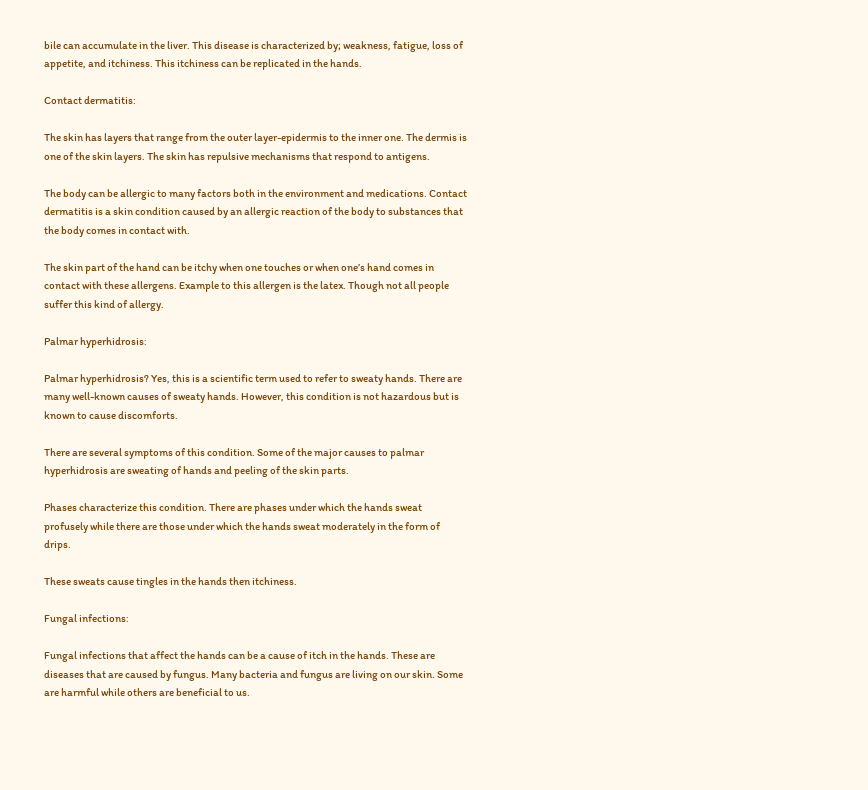bile can accumulate in the liver. This disease is characterized by; weakness, fatigue, loss of appetite, and itchiness. This itchiness can be replicated in the hands.

Contact dermatitis:

The skin has layers that range from the outer layer-epidermis to the inner one. The dermis is one of the skin layers. The skin has repulsive mechanisms that respond to antigens.

The body can be allergic to many factors both in the environment and medications. Contact dermatitis is a skin condition caused by an allergic reaction of the body to substances that the body comes in contact with.

The skin part of the hand can be itchy when one touches or when one’s hand comes in contact with these allergens. Example to this allergen is the latex. Though not all people suffer this kind of allergy.

Palmar hyperhidrosis:

Palmar hyperhidrosis? Yes, this is a scientific term used to refer to sweaty hands. There are many well-known causes of sweaty hands. However, this condition is not hazardous but is known to cause discomforts.

There are several symptoms of this condition. Some of the major causes to palmar hyperhidrosis are sweating of hands and peeling of the skin parts.

Phases characterize this condition. There are phases under which the hands sweat profusely while there are those under which the hands sweat moderately in the form of drips.

These sweats cause tingles in the hands then itchiness.

Fungal infections:

Fungal infections that affect the hands can be a cause of itch in the hands. These are diseases that are caused by fungus. Many bacteria and fungus are living on our skin. Some are harmful while others are beneficial to us.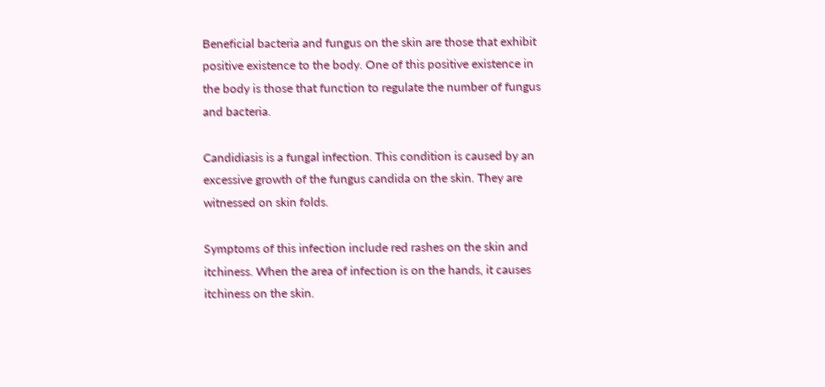Beneficial bacteria and fungus on the skin are those that exhibit positive existence to the body. One of this positive existence in the body is those that function to regulate the number of fungus and bacteria.

Candidiasis is a fungal infection. This condition is caused by an excessive growth of the fungus candida on the skin. They are witnessed on skin folds.

Symptoms of this infection include red rashes on the skin and itchiness. When the area of infection is on the hands, it causes itchiness on the skin.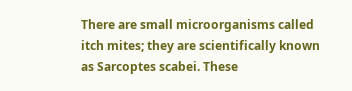There are small microorganisms called itch mites; they are scientifically known as Sarcoptes scabei. These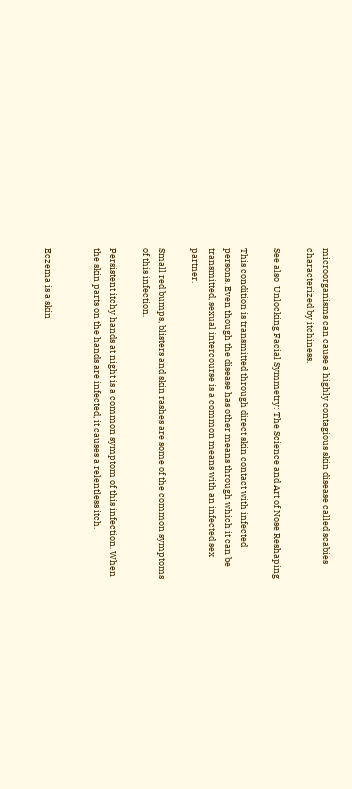microorganisms can cause a highly contagious skin disease called scabies characterized by itchiness.

See also  Unlocking Facial Symmetry: The Science and Art of Nose Reshaping

This condition is transmitted through direct skin contact with infected persons. Even though the disease has other means through which it can be transmitted, sexual intercourse is a common means with an infected sex partner.

Small red bumps, blisters and skin rashes are some of the common symptoms of this infection.

Persistent itchy hands at night is a common symptom of this infection. When the skin parts on the hands are infected, it causes a relentless itch.


Eczema is a skin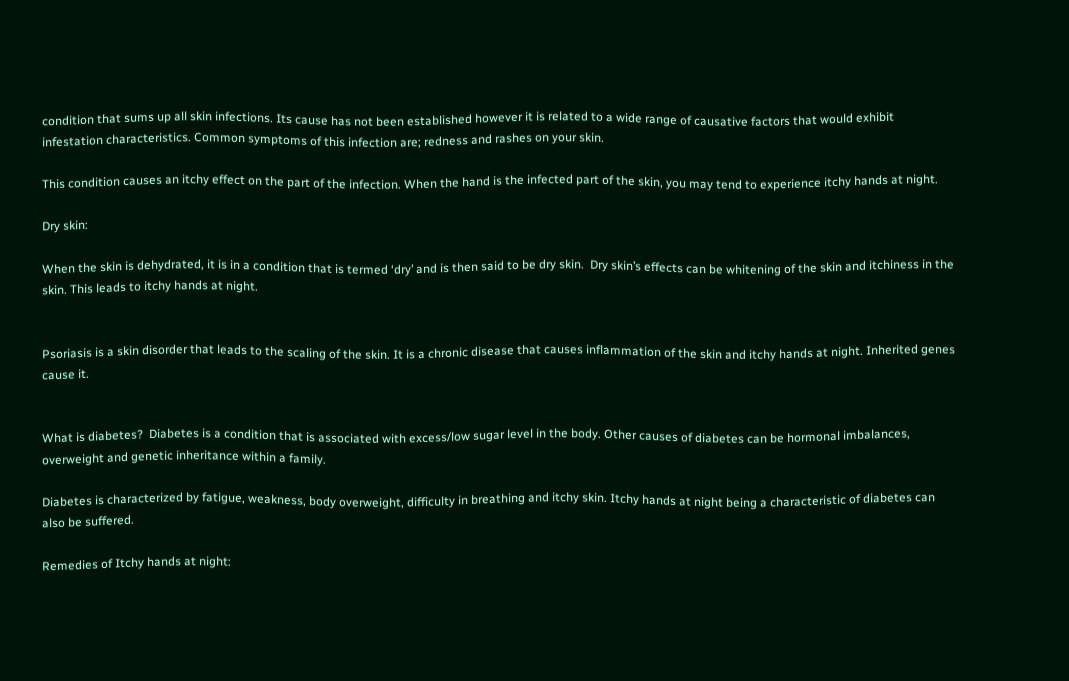condition that sums up all skin infections. Its cause has not been established however it is related to a wide range of causative factors that would exhibit infestation characteristics. Common symptoms of this infection are; redness and rashes on your skin.

This condition causes an itchy effect on the part of the infection. When the hand is the infected part of the skin, you may tend to experience itchy hands at night.

Dry skin:

When the skin is dehydrated, it is in a condition that is termed ‘dry’ and is then said to be dry skin.  Dry skin’s effects can be whitening of the skin and itchiness in the skin. This leads to itchy hands at night.


Psoriasis is a skin disorder that leads to the scaling of the skin. It is a chronic disease that causes inflammation of the skin and itchy hands at night. Inherited genes cause it.


What is diabetes?  Diabetes is a condition that is associated with excess/low sugar level in the body. Other causes of diabetes can be hormonal imbalances, overweight and genetic inheritance within a family.

Diabetes is characterized by fatigue, weakness, body overweight, difficulty in breathing and itchy skin. Itchy hands at night being a characteristic of diabetes can also be suffered.

Remedies of Itchy hands at night: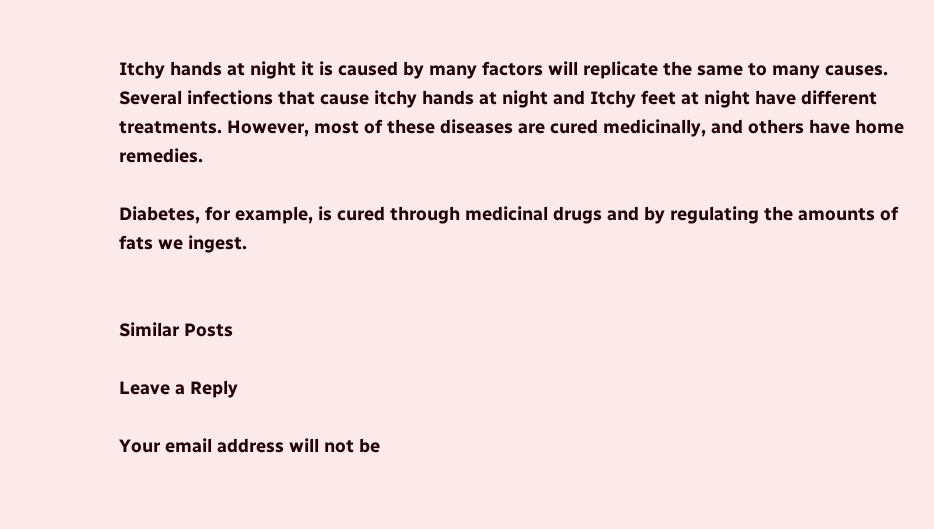Itchy hands at night it is caused by many factors will replicate the same to many causes. Several infections that cause itchy hands at night and Itchy feet at night have different treatments. However, most of these diseases are cured medicinally, and others have home remedies.

Diabetes, for example, is cured through medicinal drugs and by regulating the amounts of fats we ingest.


Similar Posts

Leave a Reply

Your email address will not be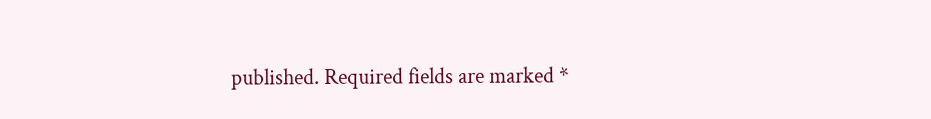published. Required fields are marked *